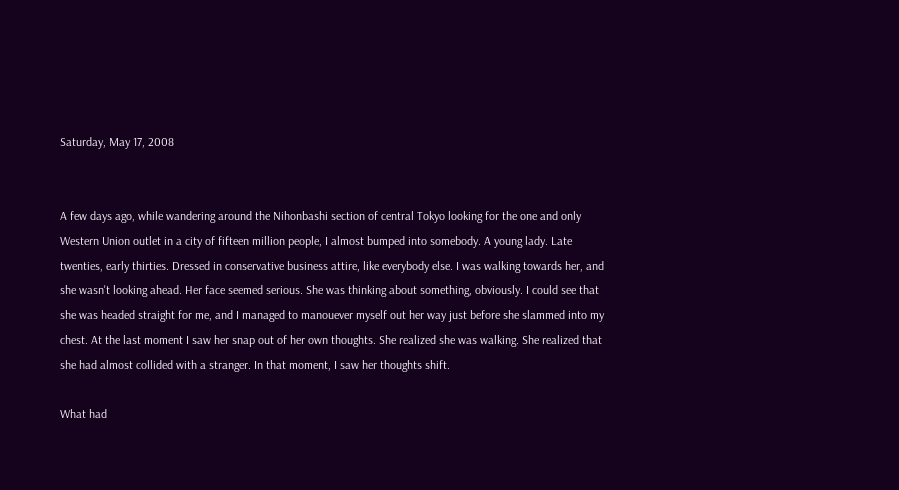Saturday, May 17, 2008


A few days ago, while wandering around the Nihonbashi section of central Tokyo looking for the one and only Western Union outlet in a city of fifteen million people, I almost bumped into somebody. A young lady. Late twenties, early thirties. Dressed in conservative business attire, like everybody else. I was walking towards her, and she wasn't looking ahead. Her face seemed serious. She was thinking about something, obviously. I could see that she was headed straight for me, and I managed to manouever myself out her way just before she slammed into my chest. At the last moment I saw her snap out of her own thoughts. She realized she was walking. She realized that she had almost collided with a stranger. In that moment, I saw her thoughts shift.

What had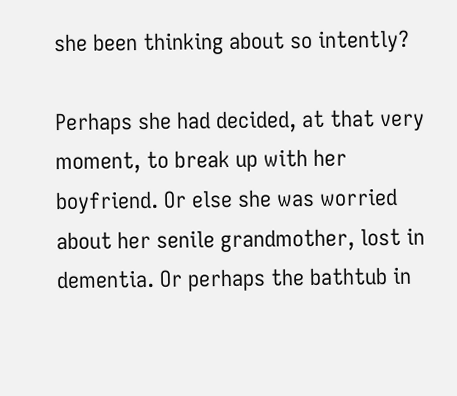she been thinking about so intently?

Perhaps she had decided, at that very moment, to break up with her boyfriend. Or else she was worried about her senile grandmother, lost in dementia. Or perhaps the bathtub in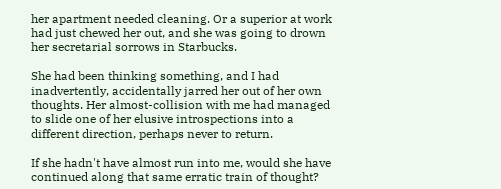her apartment needed cleaning. Or a superior at work had just chewed her out, and she was going to drown her secretarial sorrows in Starbucks.

She had been thinking something, and I had inadvertently, accidentally jarred her out of her own thoughts. Her almost-collision with me had managed to slide one of her elusive introspections into a different direction, perhaps never to return.

If she hadn't have almost run into me, would she have continued along that same erratic train of thought?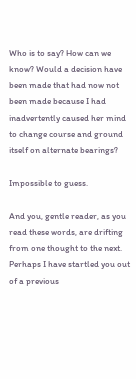Who is to say? How can we know? Would a decision have been made that had now not been made because I had inadvertently caused her mind to change course and ground itself on alternate bearings?

Impossible to guess.

And you, gentle reader, as you read these words, are drifting from one thought to the next. Perhaps I have startled you out of a previous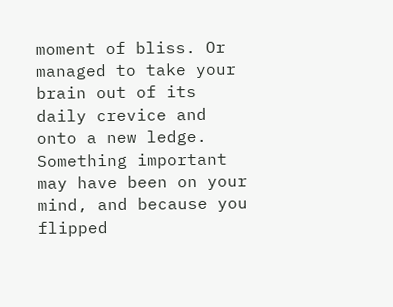moment of bliss. Or managed to take your brain out of its daily crevice and onto a new ledge. Something important may have been on your mind, and because you flipped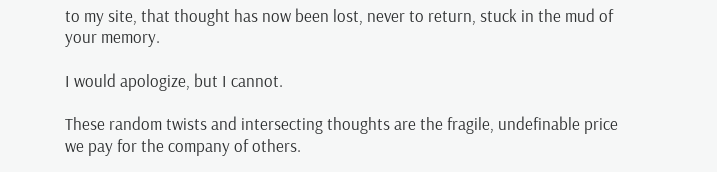to my site, that thought has now been lost, never to return, stuck in the mud of your memory.

I would apologize, but I cannot.

These random twists and intersecting thoughts are the fragile, undefinable price we pay for the company of others.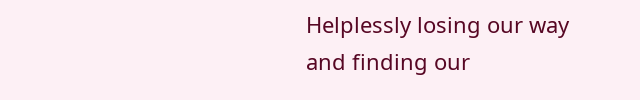Helplessly losing our way and finding our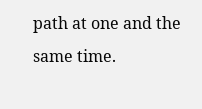path at one and the same time.